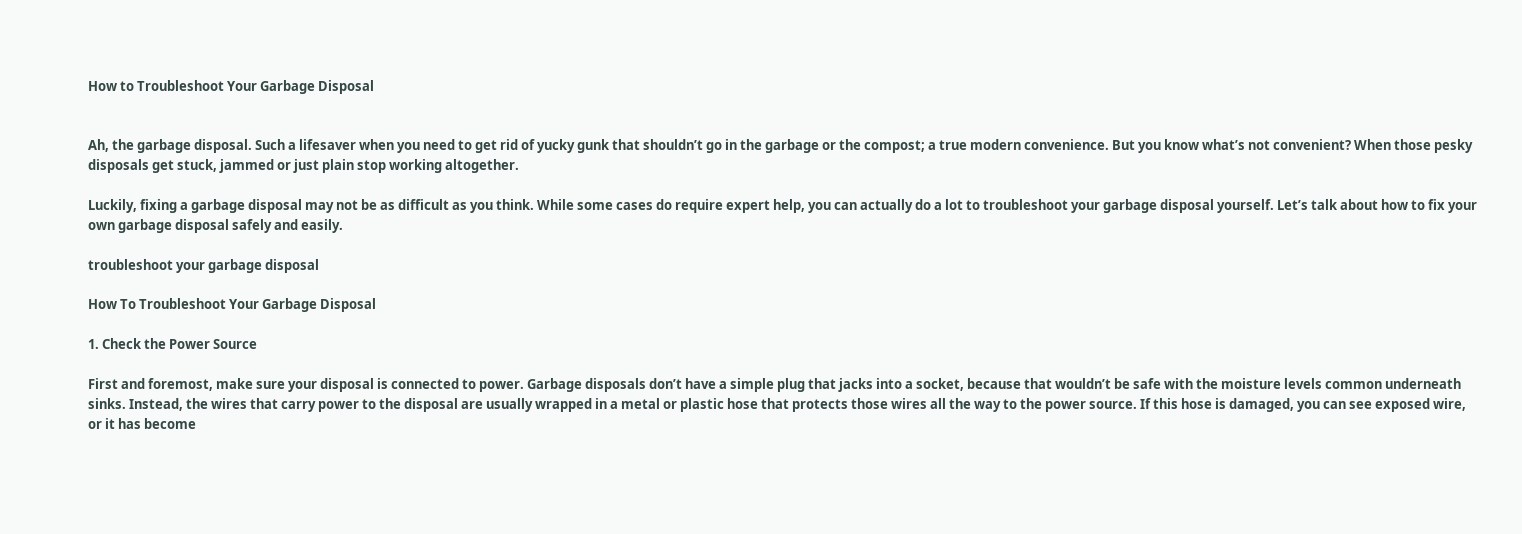How to Troubleshoot Your Garbage Disposal


Ah, the garbage disposal. Such a lifesaver when you need to get rid of yucky gunk that shouldn’t go in the garbage or the compost; a true modern convenience. But you know what’s not convenient? When those pesky disposals get stuck, jammed or just plain stop working altogether.

Luckily, fixing a garbage disposal may not be as difficult as you think. While some cases do require expert help, you can actually do a lot to troubleshoot your garbage disposal yourself. Let’s talk about how to fix your own garbage disposal safely and easily.

troubleshoot your garbage disposal

How To Troubleshoot Your Garbage Disposal

1. Check the Power Source

First and foremost, make sure your disposal is connected to power. Garbage disposals don’t have a simple plug that jacks into a socket, because that wouldn’t be safe with the moisture levels common underneath sinks. Instead, the wires that carry power to the disposal are usually wrapped in a metal or plastic hose that protects those wires all the way to the power source. If this hose is damaged, you can see exposed wire, or it has become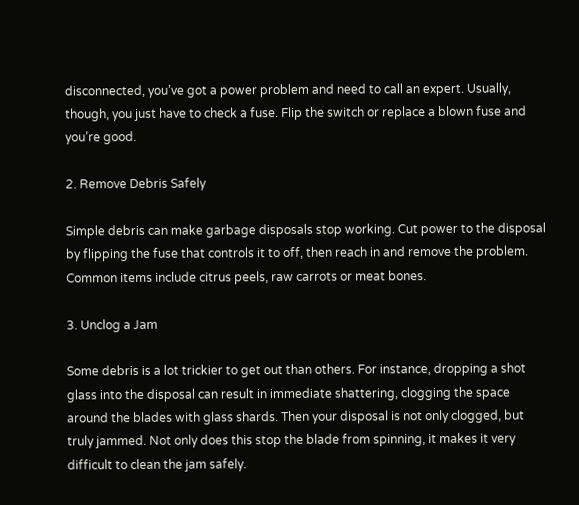disconnected, you’ve got a power problem and need to call an expert. Usually, though, you just have to check a fuse. Flip the switch or replace a blown fuse and you’re good.

2. Remove Debris Safely

Simple debris can make garbage disposals stop working. Cut power to the disposal by flipping the fuse that controls it to off, then reach in and remove the problem. Common items include citrus peels, raw carrots or meat bones.

3. Unclog a Jam

Some debris is a lot trickier to get out than others. For instance, dropping a shot glass into the disposal can result in immediate shattering, clogging the space around the blades with glass shards. Then your disposal is not only clogged, but truly jammed. Not only does this stop the blade from spinning, it makes it very difficult to clean the jam safely.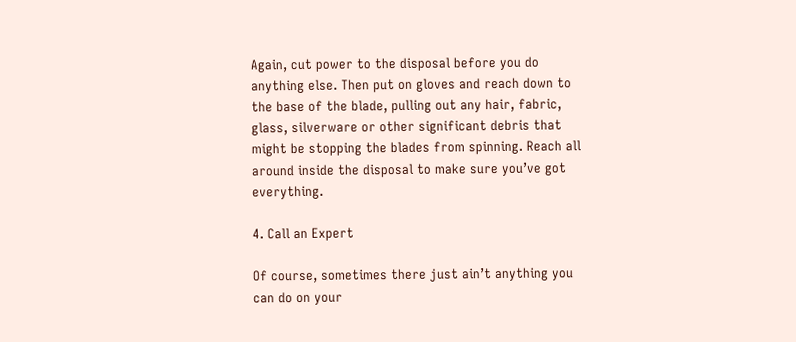Again, cut power to the disposal before you do anything else. Then put on gloves and reach down to the base of the blade, pulling out any hair, fabric, glass, silverware or other significant debris that might be stopping the blades from spinning. Reach all around inside the disposal to make sure you’ve got everything.

4. Call an Expert

Of course, sometimes there just ain’t anything you can do on your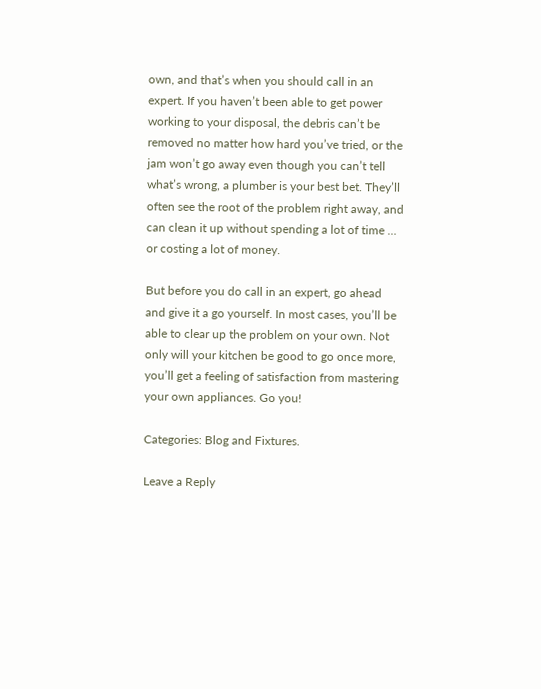own, and that’s when you should call in an expert. If you haven’t been able to get power working to your disposal, the debris can’t be removed no matter how hard you’ve tried, or the jam won’t go away even though you can’t tell what’s wrong, a plumber is your best bet. They’ll often see the root of the problem right away, and can clean it up without spending a lot of time … or costing a lot of money.

But before you do call in an expert, go ahead and give it a go yourself. In most cases, you’ll be able to clear up the problem on your own. Not only will your kitchen be good to go once more, you’ll get a feeling of satisfaction from mastering your own appliances. Go you!

Categories: Blog and Fixtures.

Leave a Reply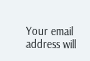Your email address will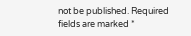not be published. Required fields are marked *